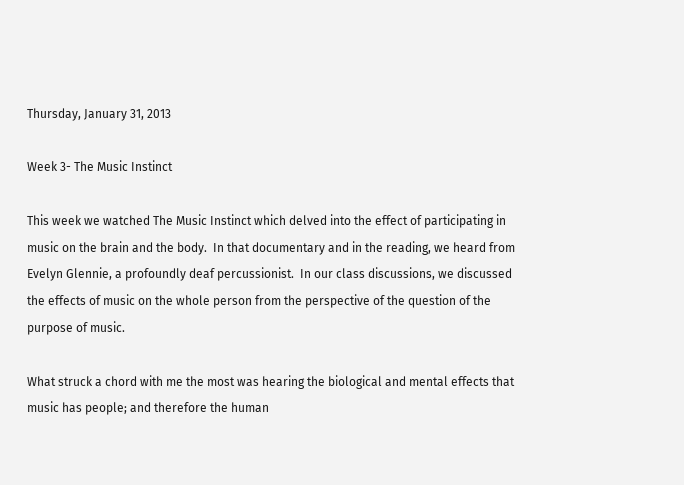Thursday, January 31, 2013

Week 3- The Music Instinct

This week we watched The Music Instinct which delved into the effect of participating in music on the brain and the body.  In that documentary and in the reading, we heard from Evelyn Glennie, a profoundly deaf percussionist.  In our class discussions, we discussed the effects of music on the whole person from the perspective of the question of the purpose of music.

What struck a chord with me the most was hearing the biological and mental effects that music has people; and therefore the human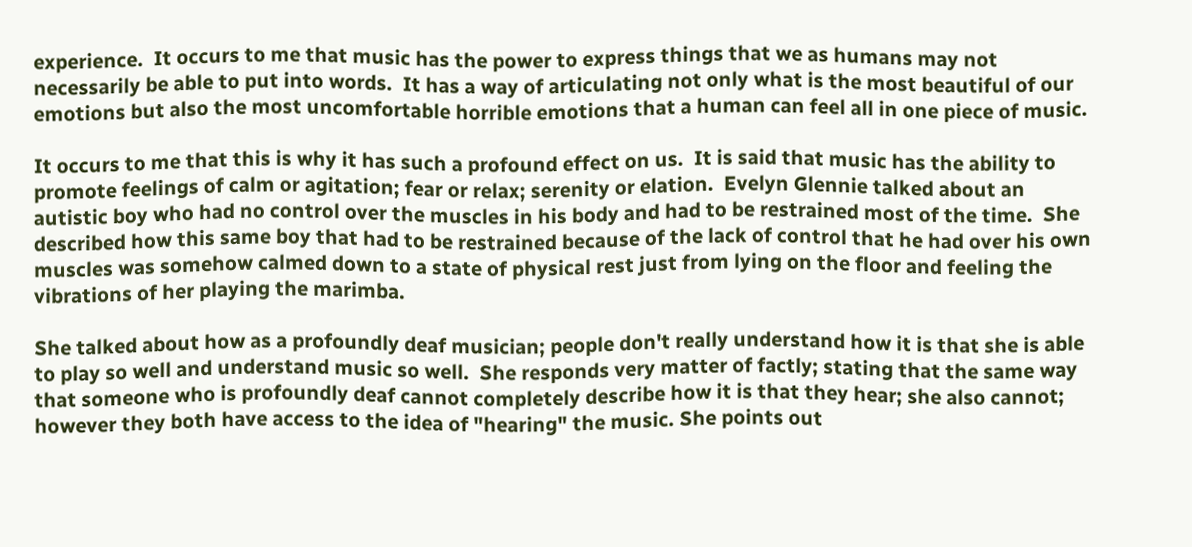experience.  It occurs to me that music has the power to express things that we as humans may not necessarily be able to put into words.  It has a way of articulating not only what is the most beautiful of our emotions but also the most uncomfortable horrible emotions that a human can feel all in one piece of music.

It occurs to me that this is why it has such a profound effect on us.  It is said that music has the ability to promote feelings of calm or agitation; fear or relax; serenity or elation.  Evelyn Glennie talked about an autistic boy who had no control over the muscles in his body and had to be restrained most of the time.  She described how this same boy that had to be restrained because of the lack of control that he had over his own muscles was somehow calmed down to a state of physical rest just from lying on the floor and feeling the vibrations of her playing the marimba.

She talked about how as a profoundly deaf musician; people don't really understand how it is that she is able to play so well and understand music so well.  She responds very matter of factly; stating that the same way that someone who is profoundly deaf cannot completely describe how it is that they hear; she also cannot; however they both have access to the idea of "hearing" the music. She points out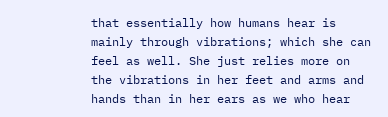that essentially how humans hear is mainly through vibrations; which she can feel as well. She just relies more on the vibrations in her feet and arms and hands than in her ears as we who hear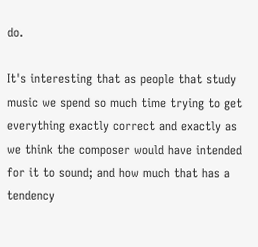do.

It's interesting that as people that study music we spend so much time trying to get everything exactly correct and exactly as we think the composer would have intended for it to sound; and how much that has a tendency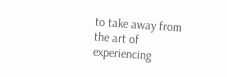to take away from the art of experiencing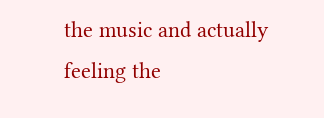the music and actually feeling the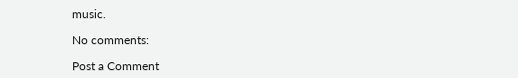music.

No comments:

Post a Comment